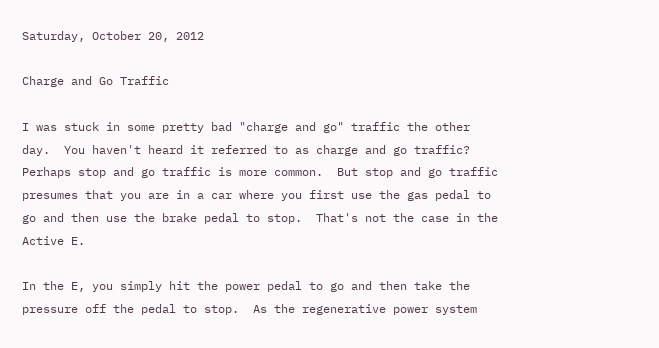Saturday, October 20, 2012

Charge and Go Traffic

I was stuck in some pretty bad "charge and go" traffic the other day.  You haven't heard it referred to as charge and go traffic?  Perhaps stop and go traffic is more common.  But stop and go traffic presumes that you are in a car where you first use the gas pedal to go and then use the brake pedal to stop.  That's not the case in the Active E.

In the E, you simply hit the power pedal to go and then take the pressure off the pedal to stop.  As the regenerative power system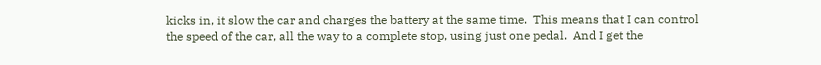kicks in, it slow the car and charges the battery at the same time.  This means that I can control the speed of the car, all the way to a complete stop, using just one pedal.  And I get the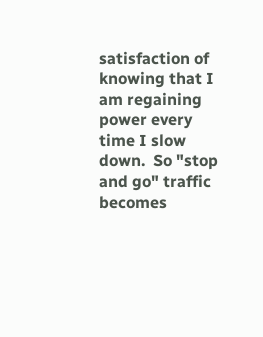satisfaction of knowing that I am regaining power every time I slow down.  So "stop and go" traffic becomes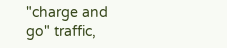"charge and go" traffic,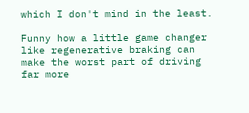which I don't mind in the least.

Funny how a little game changer like regenerative braking can make the worst part of driving far more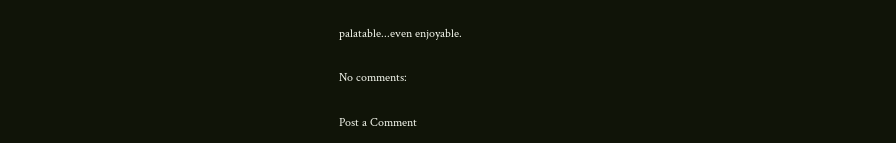palatable...even enjoyable.

No comments:

Post a Comment